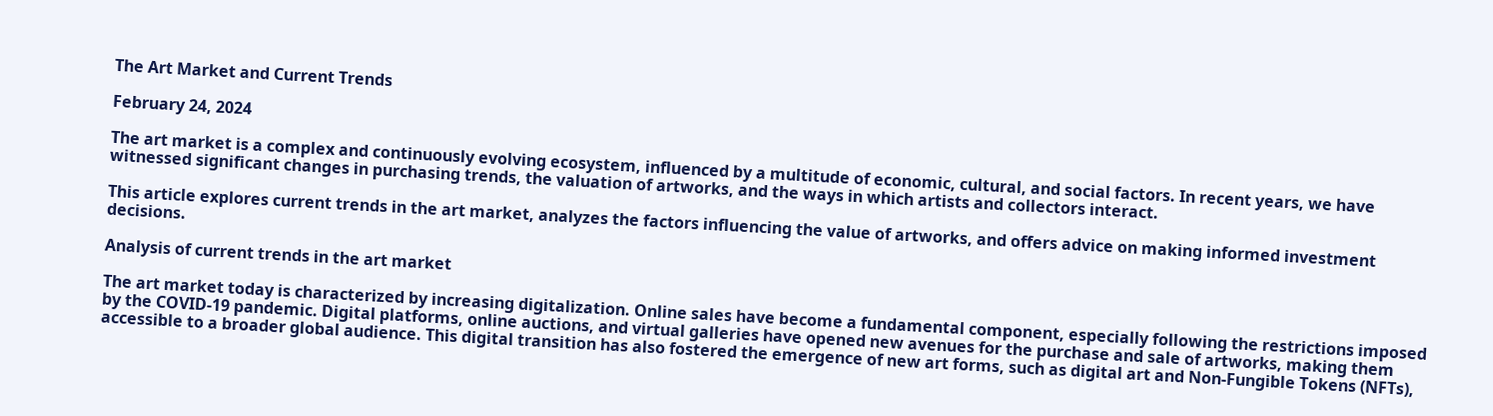The Art Market and Current Trends

February 24, 2024

The art market is a complex and continuously evolving ecosystem, influenced by a multitude of economic, cultural, and social factors. In recent years, we have witnessed significant changes in purchasing trends, the valuation of artworks, and the ways in which artists and collectors interact.

This article explores current trends in the art market, analyzes the factors influencing the value of artworks, and offers advice on making informed investment decisions.

Analysis of current trends in the art market

The art market today is characterized by increasing digitalization. Online sales have become a fundamental component, especially following the restrictions imposed by the COVID-19 pandemic. Digital platforms, online auctions, and virtual galleries have opened new avenues for the purchase and sale of artworks, making them accessible to a broader global audience. This digital transition has also fostered the emergence of new art forms, such as digital art and Non-Fungible Tokens (NFTs),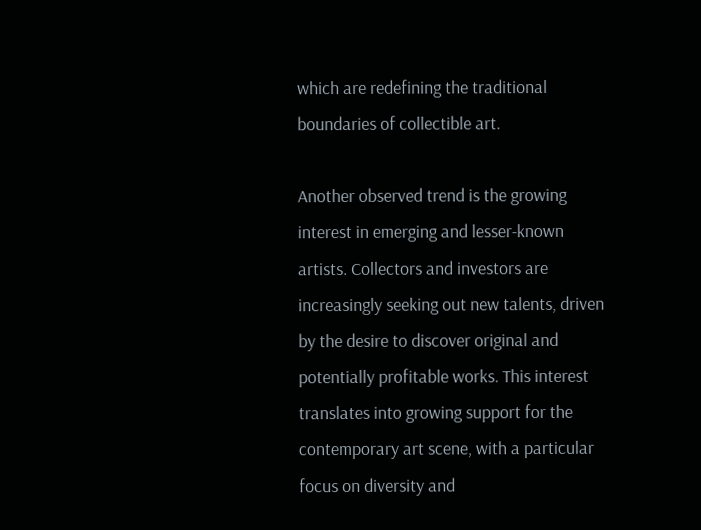which are redefining the traditional boundaries of collectible art.

Another observed trend is the growing interest in emerging and lesser-known artists. Collectors and investors are increasingly seeking out new talents, driven by the desire to discover original and potentially profitable works. This interest translates into growing support for the contemporary art scene, with a particular focus on diversity and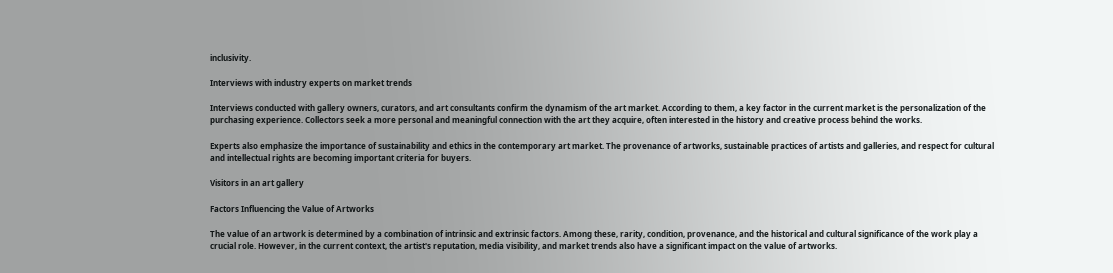inclusivity.

Interviews with industry experts on market trends

Interviews conducted with gallery owners, curators, and art consultants confirm the dynamism of the art market. According to them, a key factor in the current market is the personalization of the purchasing experience. Collectors seek a more personal and meaningful connection with the art they acquire, often interested in the history and creative process behind the works.

Experts also emphasize the importance of sustainability and ethics in the contemporary art market. The provenance of artworks, sustainable practices of artists and galleries, and respect for cultural and intellectual rights are becoming important criteria for buyers.

Visitors in an art gallery

Factors Influencing the Value of Artworks

The value of an artwork is determined by a combination of intrinsic and extrinsic factors. Among these, rarity, condition, provenance, and the historical and cultural significance of the work play a crucial role. However, in the current context, the artist's reputation, media visibility, and market trends also have a significant impact on the value of artworks.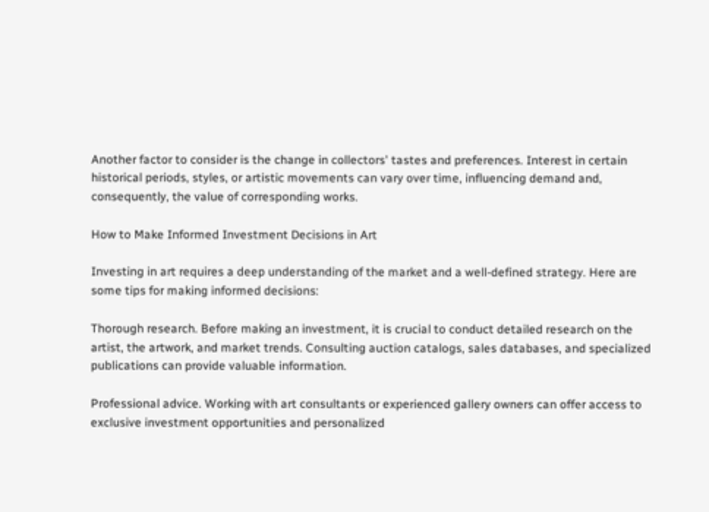Another factor to consider is the change in collectors' tastes and preferences. Interest in certain historical periods, styles, or artistic movements can vary over time, influencing demand and, consequently, the value of corresponding works.

How to Make Informed Investment Decisions in Art

Investing in art requires a deep understanding of the market and a well-defined strategy. Here are some tips for making informed decisions:

Thorough research. Before making an investment, it is crucial to conduct detailed research on the artist, the artwork, and market trends. Consulting auction catalogs, sales databases, and specialized publications can provide valuable information.

Professional advice. Working with art consultants or experienced gallery owners can offer access to exclusive investment opportunities and personalized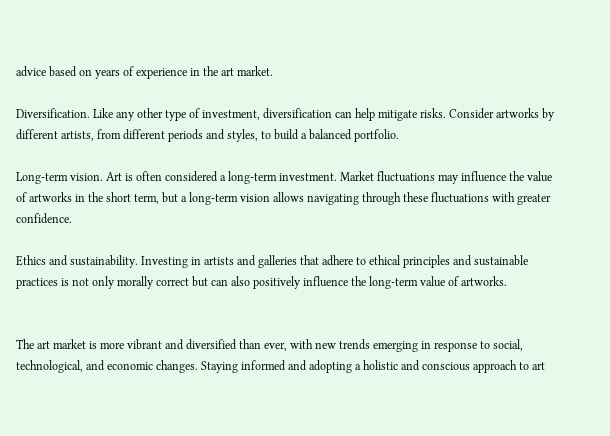advice based on years of experience in the art market.

Diversification. Like any other type of investment, diversification can help mitigate risks. Consider artworks by different artists, from different periods and styles, to build a balanced portfolio.

Long-term vision. Art is often considered a long-term investment. Market fluctuations may influence the value of artworks in the short term, but a long-term vision allows navigating through these fluctuations with greater confidence.

Ethics and sustainability. Investing in artists and galleries that adhere to ethical principles and sustainable practices is not only morally correct but can also positively influence the long-term value of artworks.


The art market is more vibrant and diversified than ever, with new trends emerging in response to social, technological, and economic changes. Staying informed and adopting a holistic and conscious approach to art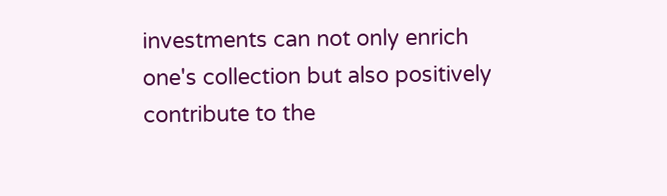investments can not only enrich one's collection but also positively contribute to the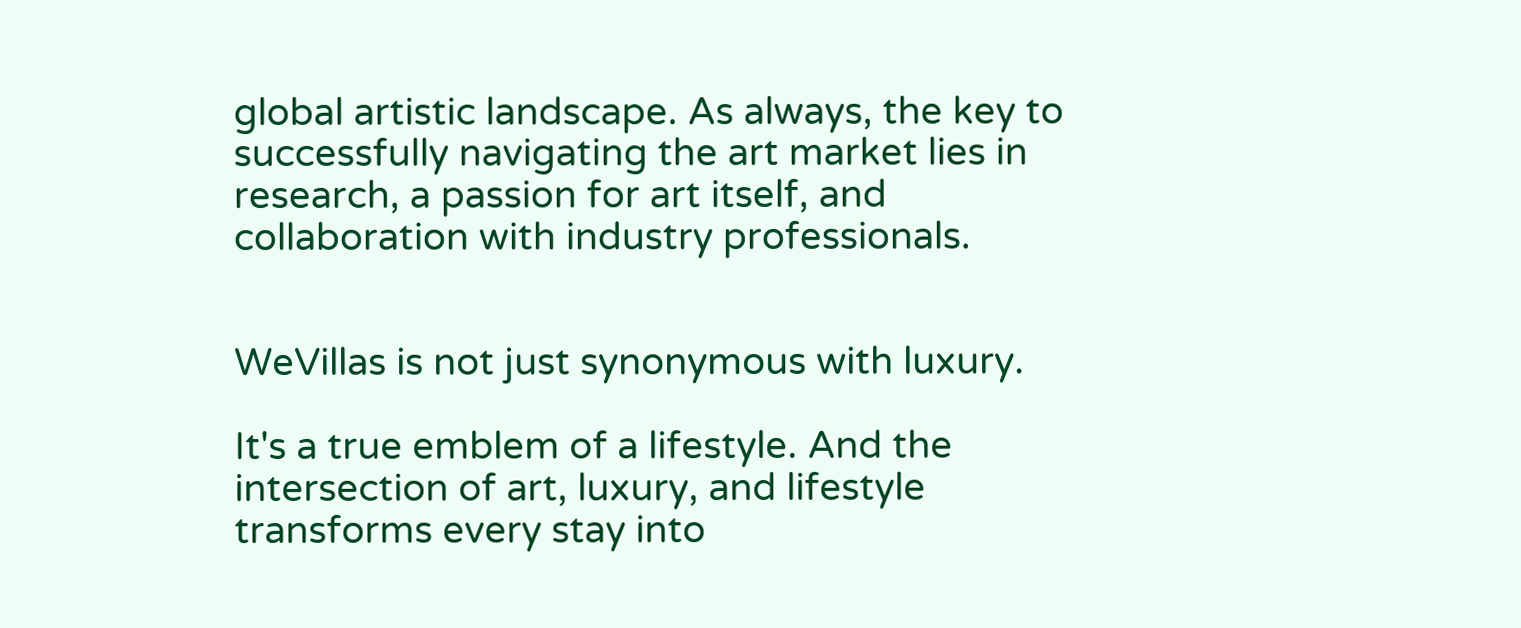global artistic landscape. As always, the key to successfully navigating the art market lies in research, a passion for art itself, and collaboration with industry professionals.


WeVillas is not just synonymous with luxury.

It's a true emblem of a lifestyle. And the intersection of art, luxury, and lifestyle transforms every stay into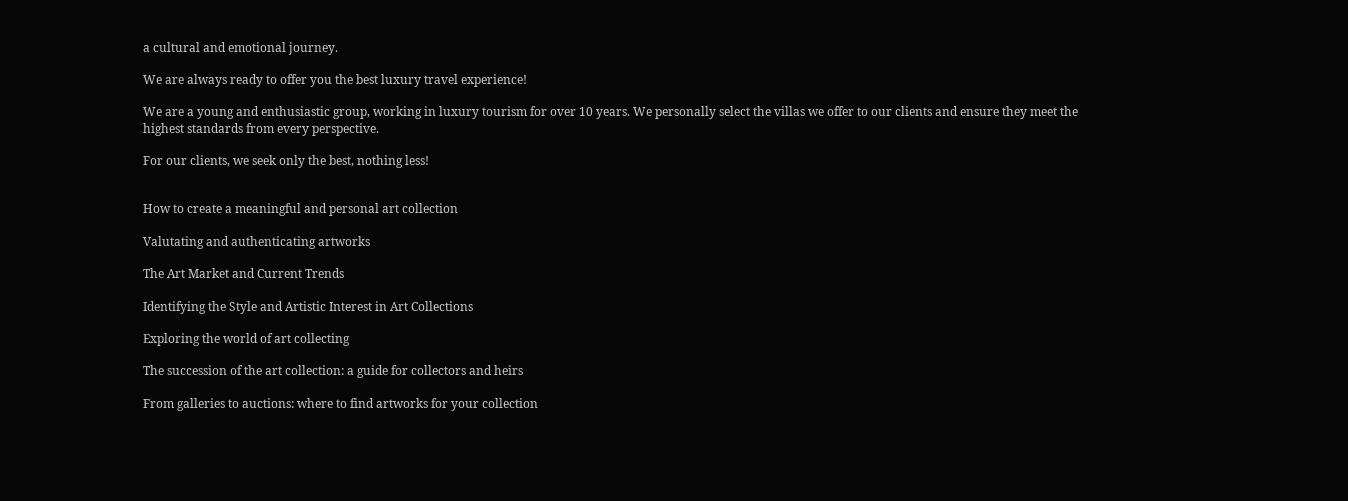a cultural and emotional journey.

We are always ready to offer you the best luxury travel experience!

We are a young and enthusiastic group, working in luxury tourism for over 10 years. We personally select the villas we offer to our clients and ensure they meet the highest standards from every perspective.

For our clients, we seek only the best, nothing less!


How to create a meaningful and personal art collection

Valutating and authenticating artworks

The Art Market and Current Trends

Identifying the Style and Artistic Interest in Art Collections

Exploring the world of art collecting

The succession of the art collection: a guide for collectors and heirs

From galleries to auctions: where to find artworks for your collection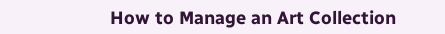How to Manage an Art Collection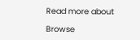Read more about

Browse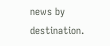news by destination.